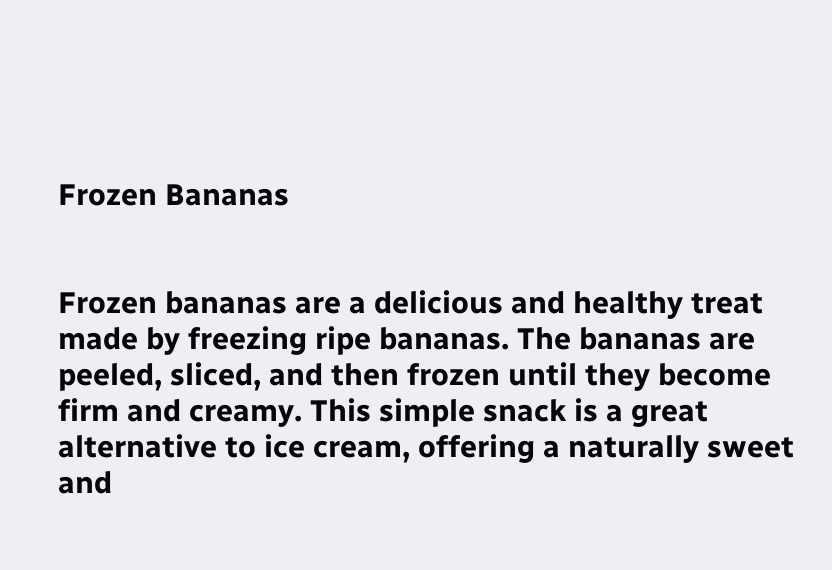Frozen Bananas


Frozen bananas are a delicious and healthy treat made by freezing ripe bananas. The bananas are peeled, sliced, and then frozen until they become firm and creamy. This simple snack is a great alternative to ice cream, offering a naturally sweet and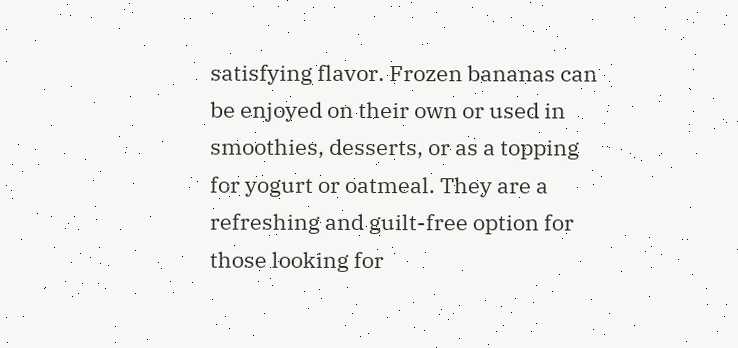satisfying flavor. Frozen bananas can be enjoyed on their own or used in smoothies, desserts, or as a topping for yogurt or oatmeal. They are a refreshing and guilt-free option for those looking for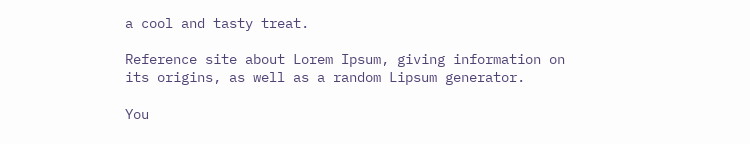a cool and tasty treat.

Reference site about Lorem Ipsum, giving information on its origins, as well as a random Lipsum generator.

You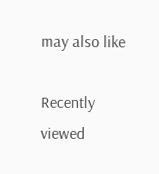may also like

Recently viewed